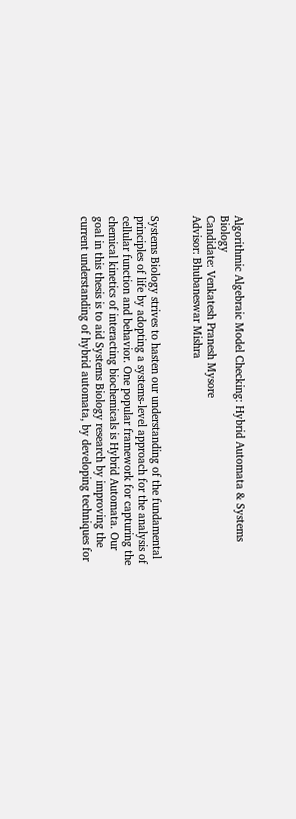Algorithmic Algebraic Model Checking: Hybrid Automata & Systems Biology
Candidate: Venkatesh Pranesh Mysore
Advisor: Bhubaneswar Mishra


Systems Biology strives to hasten our understanding of the fundamental principles of life by adopting a systems-level approach for the analysis of cellular function and behavior. One popular framework for capturing the chemical kinetics of interacting biochemicals is Hybrid Automata. Our goal in this thesis is to aid Systems Biology research by improving the current understanding of hybrid automata, by developing techniques for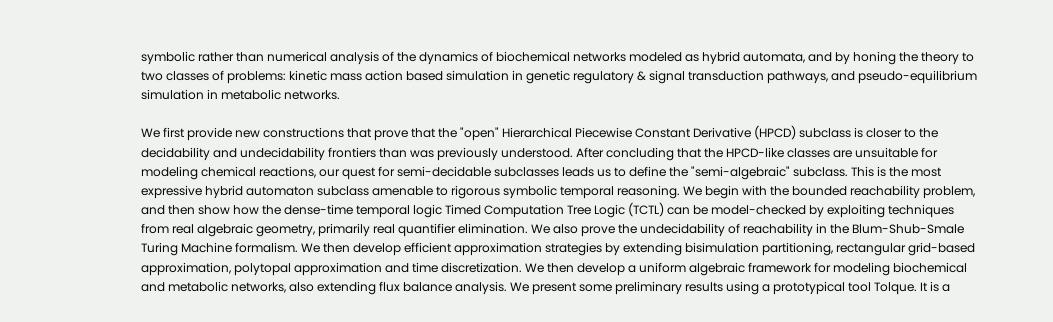symbolic rather than numerical analysis of the dynamics of biochemical networks modeled as hybrid automata, and by honing the theory to two classes of problems: kinetic mass action based simulation in genetic regulatory & signal transduction pathways, and pseudo-equilibrium simulation in metabolic networks.

We first provide new constructions that prove that the "open" Hierarchical Piecewise Constant Derivative (HPCD) subclass is closer to the decidability and undecidability frontiers than was previously understood. After concluding that the HPCD-like classes are unsuitable for modeling chemical reactions, our quest for semi-decidable subclasses leads us to define the "semi-algebraic" subclass. This is the most expressive hybrid automaton subclass amenable to rigorous symbolic temporal reasoning. We begin with the bounded reachability problem, and then show how the dense-time temporal logic Timed Computation Tree Logic (TCTL) can be model-checked by exploiting techniques from real algebraic geometry, primarily real quantifier elimination. We also prove the undecidability of reachability in the Blum-Shub-Smale Turing Machine formalism. We then develop efficient approximation strategies by extending bisimulation partitioning, rectangular grid-based approximation, polytopal approximation and time discretization. We then develop a uniform algebraic framework for modeling biochemical and metabolic networks, also extending flux balance analysis. We present some preliminary results using a prototypical tool Tolque. It is a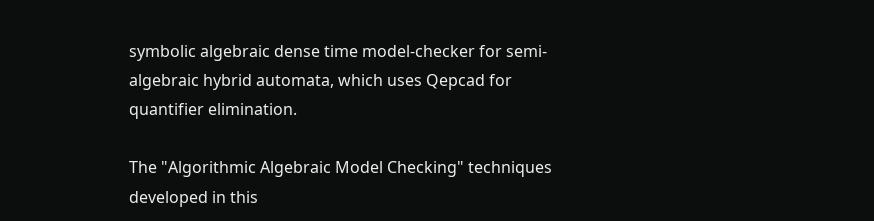symbolic algebraic dense time model-checker for semi-algebraic hybrid automata, which uses Qepcad for quantifier elimination.

The "Algorithmic Algebraic Model Checking" techniques developed in this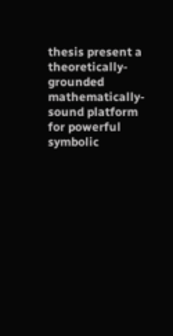thesis present a theoretically-grounded mathematically-sound platform for powerful symbolic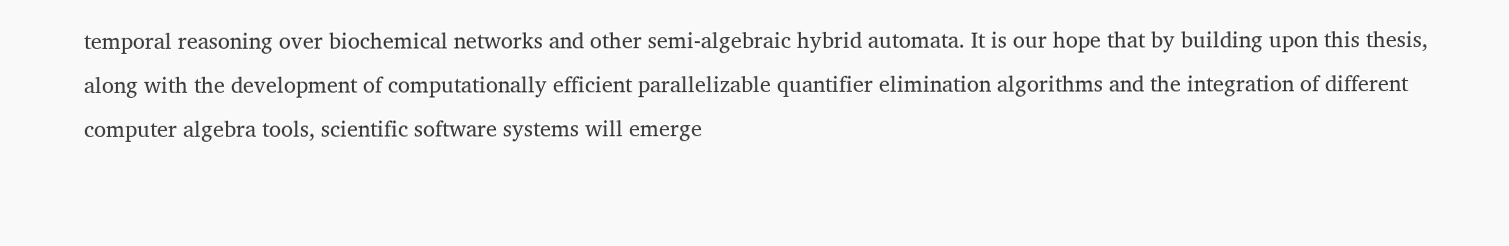temporal reasoning over biochemical networks and other semi-algebraic hybrid automata. It is our hope that by building upon this thesis, along with the development of computationally efficient parallelizable quantifier elimination algorithms and the integration of different computer algebra tools, scientific software systems will emerge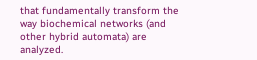that fundamentally transform the way biochemical networks (and other hybrid automata) are analyzed.